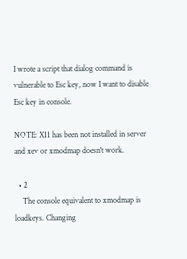I wrote a script that dialog command is vulnerable to Esc key, now I want to disable Esc key in console.

NOTE: X11 has been not installed in server and xev or xmodmap doesn't work.

  • 2
    The console equivalent to xmodmap is loadkeys. Changing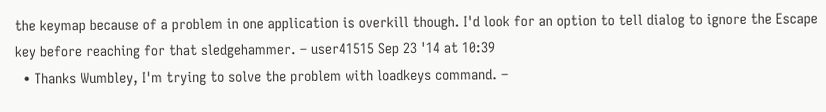the keymap because of a problem in one application is overkill though. I'd look for an option to tell dialog to ignore the Escape key before reaching for that sledgehammer. – user41515 Sep 23 '14 at 10:39
  • Thanks Wumbley, I'm trying to solve the problem with loadkeys command. –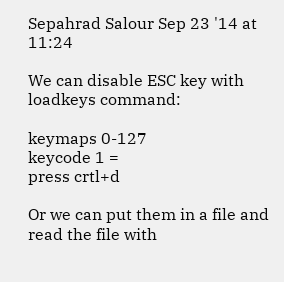Sepahrad Salour Sep 23 '14 at 11:24

We can disable ESC key with loadkeys command:

keymaps 0-127
keycode 1 =
press crtl+d

Or we can put them in a file and read the file with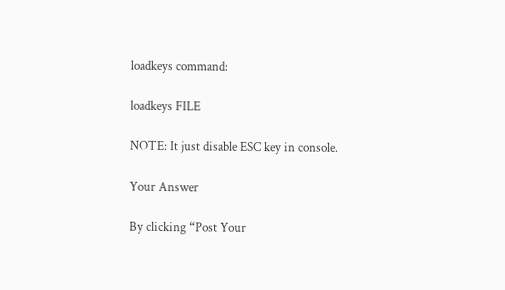loadkeys command:

loadkeys FILE

NOTE: It just disable ESC key in console.

Your Answer

By clicking “Post Your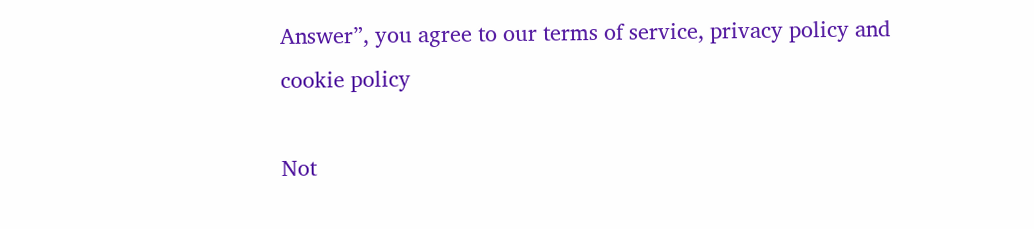Answer”, you agree to our terms of service, privacy policy and cookie policy

Not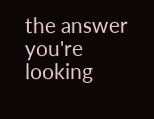the answer you're looking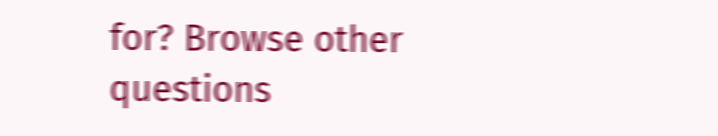for? Browse other questions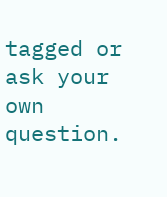tagged or ask your own question.